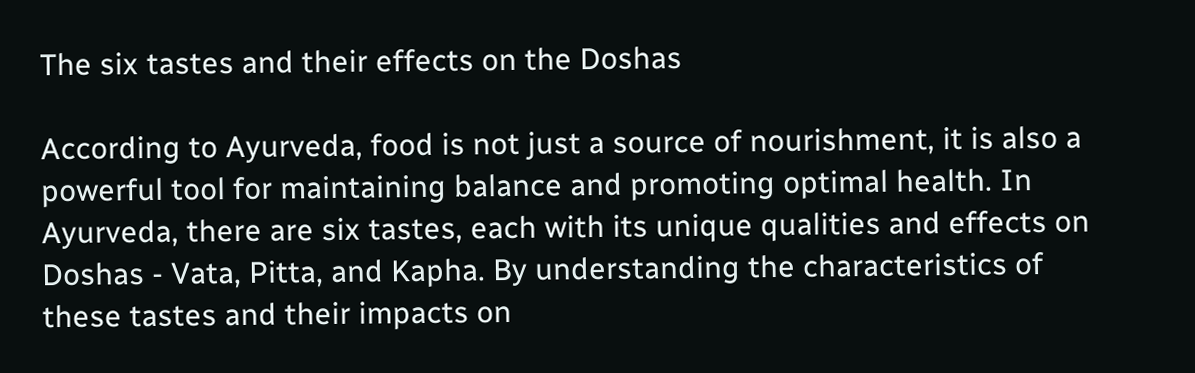The six tastes and their effects on the Doshas

According to Ayurveda, food is not just a source of nourishment, it is also a powerful tool for maintaining balance and promoting optimal health. In Ayurveda, there are six tastes, each with its unique qualities and effects on Doshas - Vata, Pitta, and Kapha. By understanding the characteristics of these tastes and their impacts on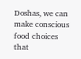Doshas, we can make conscious food choices that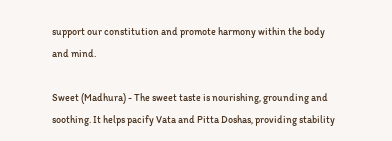support our constitution and promote harmony within the body and mind.

Sweet (Madhura) - The sweet taste is nourishing, grounding and soothing. It helps pacify Vata and Pitta Doshas, providing stability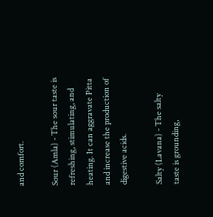and comfort.

Sour (Amla) - The sour taste is refreshing, stimulating, and heating. It can aggravate Pitta and increase the production of digestive acids.

Salty (Lavana) - The salty taste is grounding,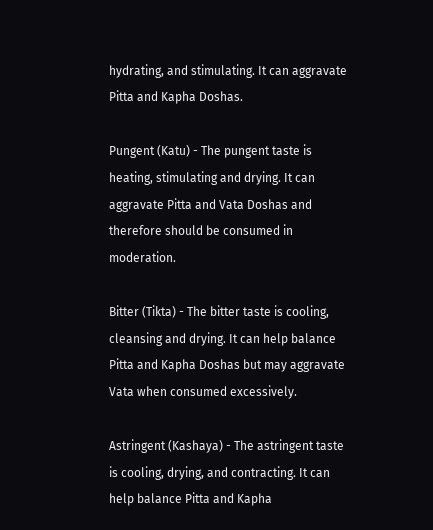hydrating, and stimulating. It can aggravate Pitta and Kapha Doshas.

Pungent (Katu) - The pungent taste is heating, stimulating and drying. It can aggravate Pitta and Vata Doshas and therefore should be consumed in moderation.

Bitter (Tikta) - The bitter taste is cooling, cleansing and drying. It can help balance Pitta and Kapha Doshas but may aggravate Vata when consumed excessively.

Astringent (Kashaya) - The astringent taste is cooling, drying, and contracting. It can help balance Pitta and Kapha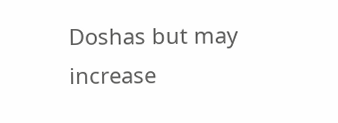Doshas but may increase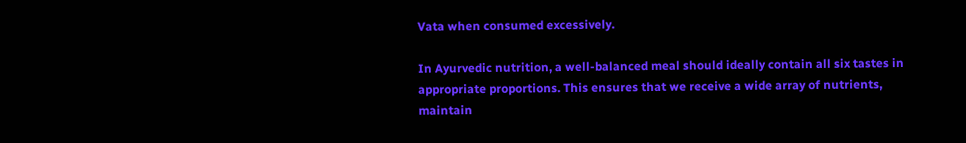Vata when consumed excessively.

In Ayurvedic nutrition, a well-balanced meal should ideally contain all six tastes in appropriate proportions. This ensures that we receive a wide array of nutrients, maintain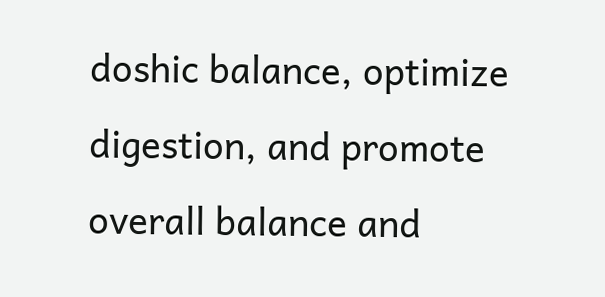doshic balance, optimize digestion, and promote overall balance and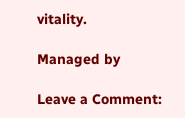vitality.

Managed by

Leave a Comment: